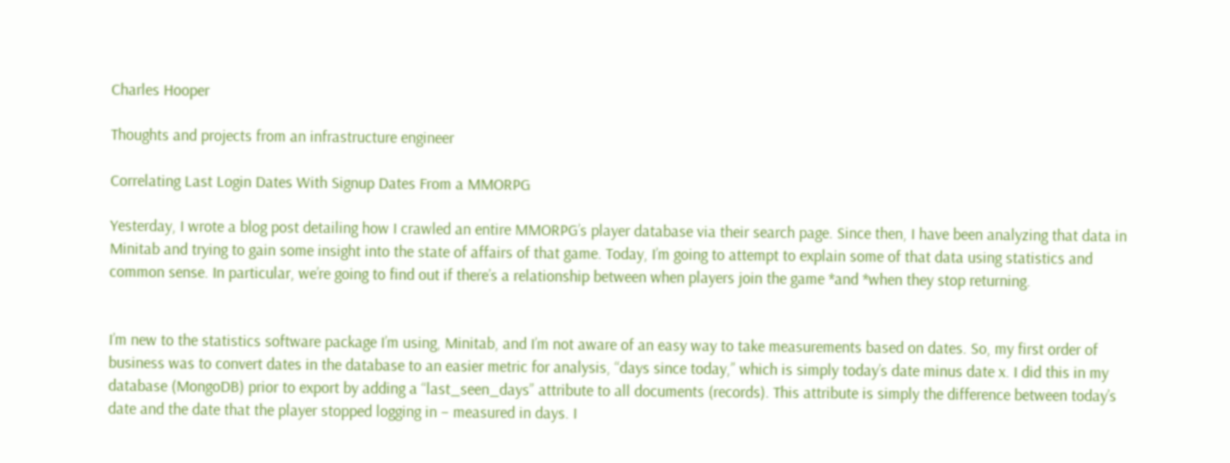Charles Hooper

Thoughts and projects from an infrastructure engineer

Correlating Last Login Dates With Signup Dates From a MMORPG

Yesterday, I wrote a blog post detailing how I crawled an entire MMORPG’s player database via their search page. Since then, I have been analyzing that data in Minitab and trying to gain some insight into the state of affairs of that game. Today, I’m going to attempt to explain some of that data using statistics and common sense. In particular, we’re going to find out if there’s a relationship between when players join the game *and *when they stop returning.


I’m new to the statistics software package I’m using, Minitab, and I’m not aware of an easy way to take measurements based on dates. So, my first order of business was to convert dates in the database to an easier metric for analysis, “days since today,” which is simply today’s date minus date x. I did this in my database (MongoDB) prior to export by adding a “last_seen_days” attribute to all documents (records). This attribute is simply the difference between today’s date and the date that the player stopped logging in – measured in days. I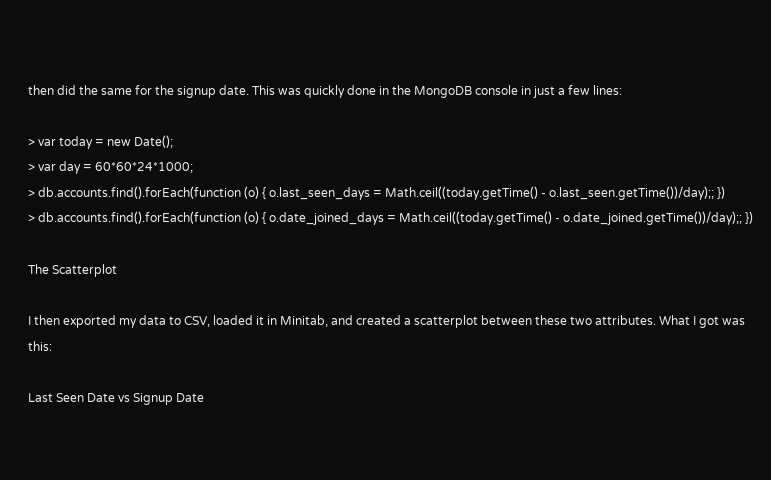then did the same for the signup date. This was quickly done in the MongoDB console in just a few lines:

> var today = new Date();
> var day = 60*60*24*1000;
> db.accounts.find().forEach(function (o) { o.last_seen_days = Math.ceil((today.getTime() - o.last_seen.getTime())/day);; })
> db.accounts.find().forEach(function (o) { o.date_joined_days = Math.ceil((today.getTime() - o.date_joined.getTime())/day);; })

The Scatterplot

I then exported my data to CSV, loaded it in Minitab, and created a scatterplot between these two attributes. What I got was this:

Last Seen Date vs Signup Date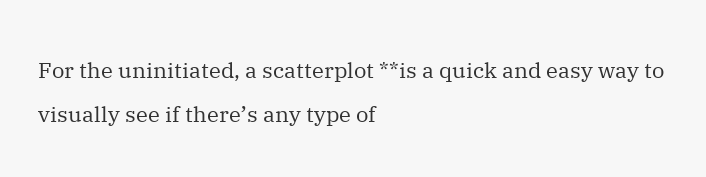For the uninitiated, a scatterplot **is a quick and easy way to visually see if there’s any type of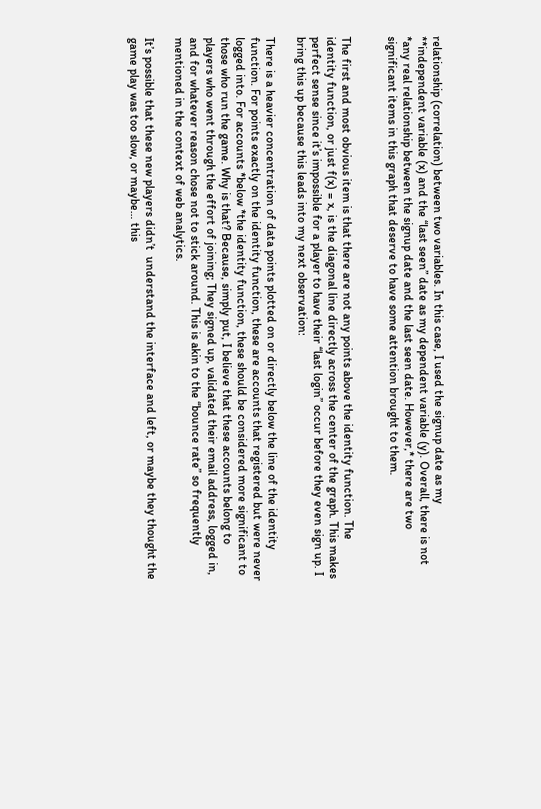relationship (correlation) between two variables. In this case, I used the signup date as my **independent variable (x) and the “last seen” date as my dependent variable (y). Overall, there is not *any real relationship between the signup date and the last seen date. However,* there are two significant items in this graph that deserve to have some attention brought to them.


The first and most obvious item is that there are not any points above the identity function. The identity function, or just f(x) = x, is the diagonal line directly across the center of the graph. This makes perfect sense since it’s impossible for a player to have their “last login” occur before they even sign up. I bring this up because this leads into my next observation:

There is a heavier concentration of data points plotted on or directly below the line of the identity function. For points exactly on the identity function, these are accounts that registered but were never logged into. For accounts *below *the identity function, these should be considered more significant to those who run the game. Why is that? Because, simply put, I believe that these accounts belong to players who went through the effort of joining; They signed up, validated their email address, logged in, and for whatever reason chose not to stick around. This is akin to the “bounce rate” so frequently mentioned in the context of web analytics.

It’s possible that these new players didn’t  understand the interface and left, or maybe they thought the game play was too slow, or maybe… this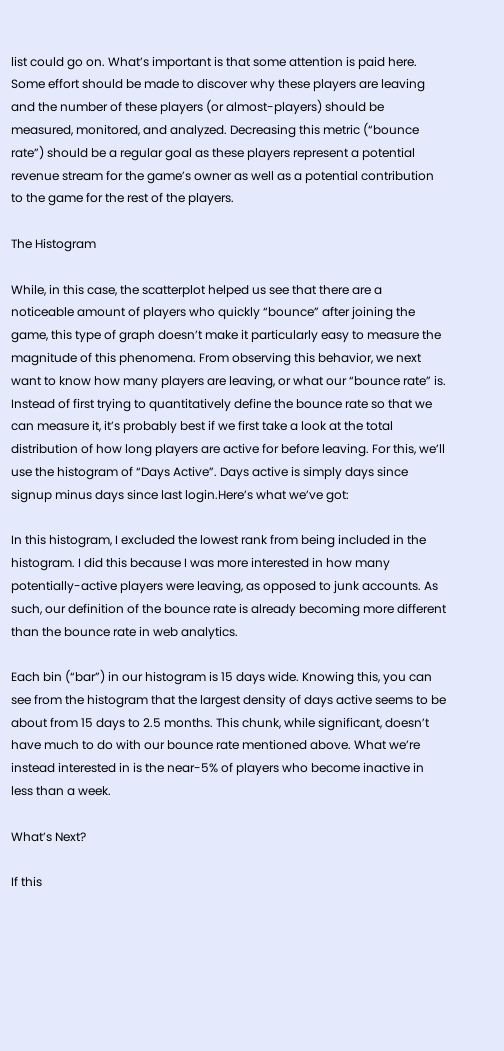list could go on. What’s important is that some attention is paid here. Some effort should be made to discover why these players are leaving and the number of these players (or almost-players) should be measured, monitored, and analyzed. Decreasing this metric (“bounce rate”) should be a regular goal as these players represent a potential revenue stream for the game’s owner as well as a potential contribution to the game for the rest of the players.

The Histogram

While, in this case, the scatterplot helped us see that there are a noticeable amount of players who quickly “bounce” after joining the game, this type of graph doesn’t make it particularly easy to measure the magnitude of this phenomena. From observing this behavior, we next want to know how many players are leaving, or what our “bounce rate” is. Instead of first trying to quantitatively define the bounce rate so that we can measure it, it’s probably best if we first take a look at the total distribution of how long players are active for before leaving. For this, we’ll use the histogram of “Days Active”. Days active is simply days since signup minus days since last login.Here’s what we’ve got:

In this histogram, I excluded the lowest rank from being included in the histogram. I did this because I was more interested in how many potentially-active players were leaving, as opposed to junk accounts. As such, our definition of the bounce rate is already becoming more different than the bounce rate in web analytics.

Each bin (“bar”) in our histogram is 15 days wide. Knowing this, you can see from the histogram that the largest density of days active seems to be about from 15 days to 2.5 months. This chunk, while significant, doesn’t have much to do with our bounce rate mentioned above. What we’re instead interested in is the near-5% of players who become inactive in less than a week.

What’s Next?

If this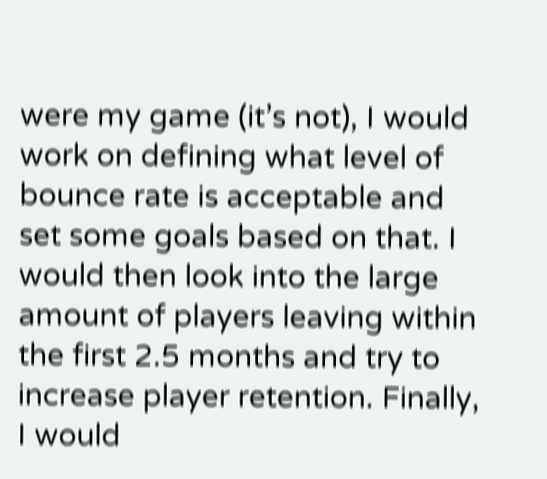were my game (it’s not), I would work on defining what level of bounce rate is acceptable and set some goals based on that. I would then look into the large amount of players leaving within the first 2.5 months and try to increase player retention. Finally, I would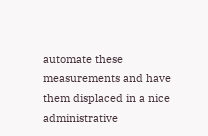automate these measurements and have them displaced in a nice administrative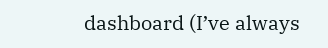dashboard (I’ve always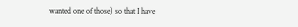wanted one of those) so that I have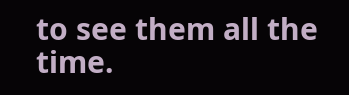to see them all the time.